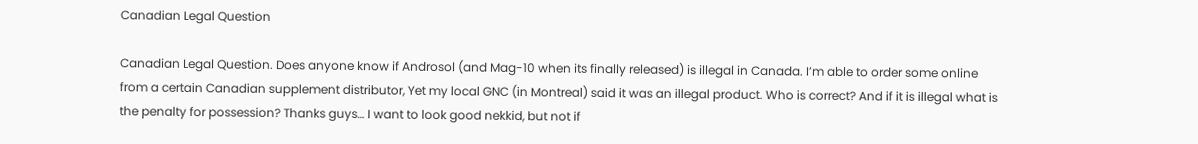Canadian Legal Question

Canadian Legal Question. Does anyone know if Androsol (and Mag-10 when its finally released) is illegal in Canada. I’m able to order some online from a certain Canadian supplement distributor, Yet my local GNC (in Montreal) said it was an illegal product. Who is correct? And if it is illegal what is the penalty for possession? Thanks guys… I want to look good nekkid, but not if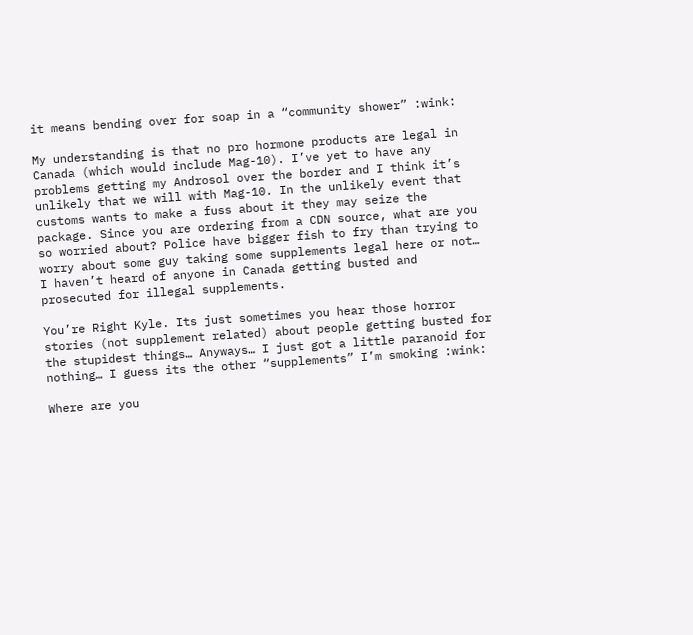it means bending over for soap in a “community shower” :wink:

My understanding is that no pro hormone products are legal in Canada (which would include Mag-10). I’ve yet to have any problems getting my Androsol over the border and I think it’s unlikely that we will with Mag-10. In the unlikely event that customs wants to make a fuss about it they may seize the package. Since you are ordering from a CDN source, what are you so worried about? Police have bigger fish to fry than trying to worry about some guy taking some supplements legal here or not… I haven’t heard of anyone in Canada getting busted and prosecuted for illegal supplements.

You’re Right Kyle. Its just sometimes you hear those horror stories (not supplement related) about people getting busted for the stupidest things… Anyways… I just got a little paranoid for nothing… I guess its the other “supplements” I’m smoking :wink:

Where are you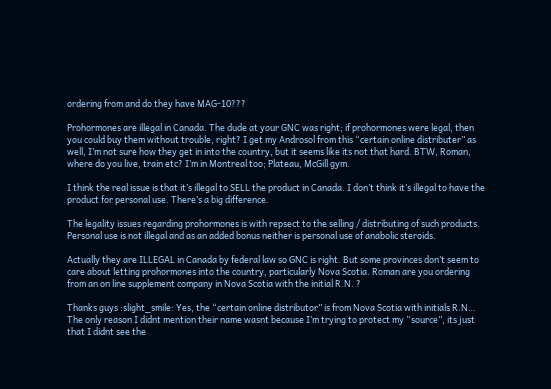ordering from and do they have MAG-10???

Prohormones are illegal in Canada. The dude at your GNC was right; if prohormones were legal, then you could buy them without trouble, right? I get my Androsol from this “certain online distributer” as well, I’m not sure how they get in into the country, but it seems like its not that hard. BTW, Roman, where do you live, train etc? I’m in Montreal too; Plateau, McGill gym.

I think the real issue is that it’s illegal to SELL the product in Canada. I don’t think it’s illegal to have the product for personal use. There’s a big difference.

The legality issues regarding prohormones is with repsect to the selling / distributing of such products. Personal use is not illegal and as an added bonus neither is personal use of anabolic steroids.

Actually they are ILLEGAL in Canada by federal law so GNC is right. But some provinces don’t seem to care about letting prohormones into the country, particularly Nova Scotia. Roman are you ordering from an on line supplement company in Nova Scotia with the initial R.N. ?

Thanks guys :slight_smile: Yes, the “certain online distributor” is from Nova Scotia with initials R.N… The only reason I didnt mention their name wasnt because I’m trying to protect my “source”, its just that I didnt see the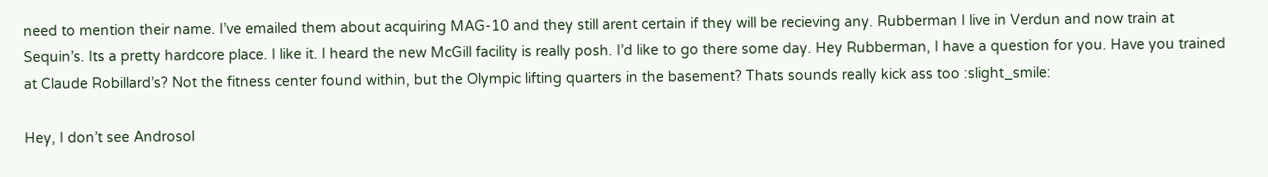need to mention their name. I’ve emailed them about acquiring MAG-10 and they still arent certain if they will be recieving any. Rubberman I live in Verdun and now train at Sequin’s. Its a pretty hardcore place. I like it. I heard the new McGill facility is really posh. I’d like to go there some day. Hey Rubberman, I have a question for you. Have you trained at Claude Robillard’s? Not the fitness center found within, but the Olympic lifting quarters in the basement? Thats sounds really kick ass too :slight_smile:

Hey, I don’t see Androsol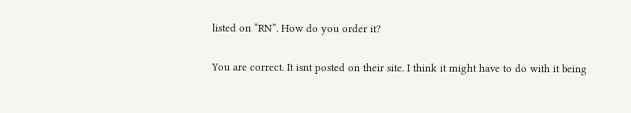listed on “RN”. How do you order it?

You are correct. It isnt posted on their site. I think it might have to do with it being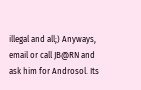illegal and all;) Anyways, email or call JB@RN and ask him for Androsol. Its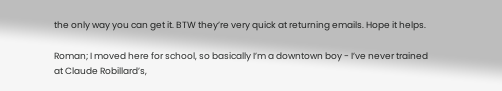the only way you can get it. BTW they’re very quick at returning emails. Hope it helps.

Roman; I moved here for school, so basically I’m a downtown boy - I’ve never trained at Claude Robillard’s,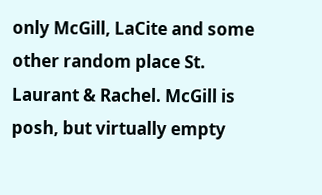only McGill, LaCite and some other random place St. Laurant & Rachel. McGill is posh, but virtually empty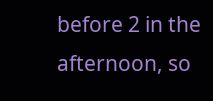before 2 in the afternoon, so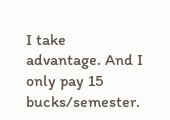I take advantage. And I only pay 15 bucks/semester.